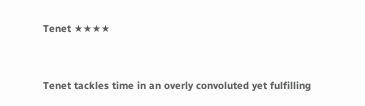Tenet ★★★★


Tenet tackles time in an overly convoluted yet fulfilling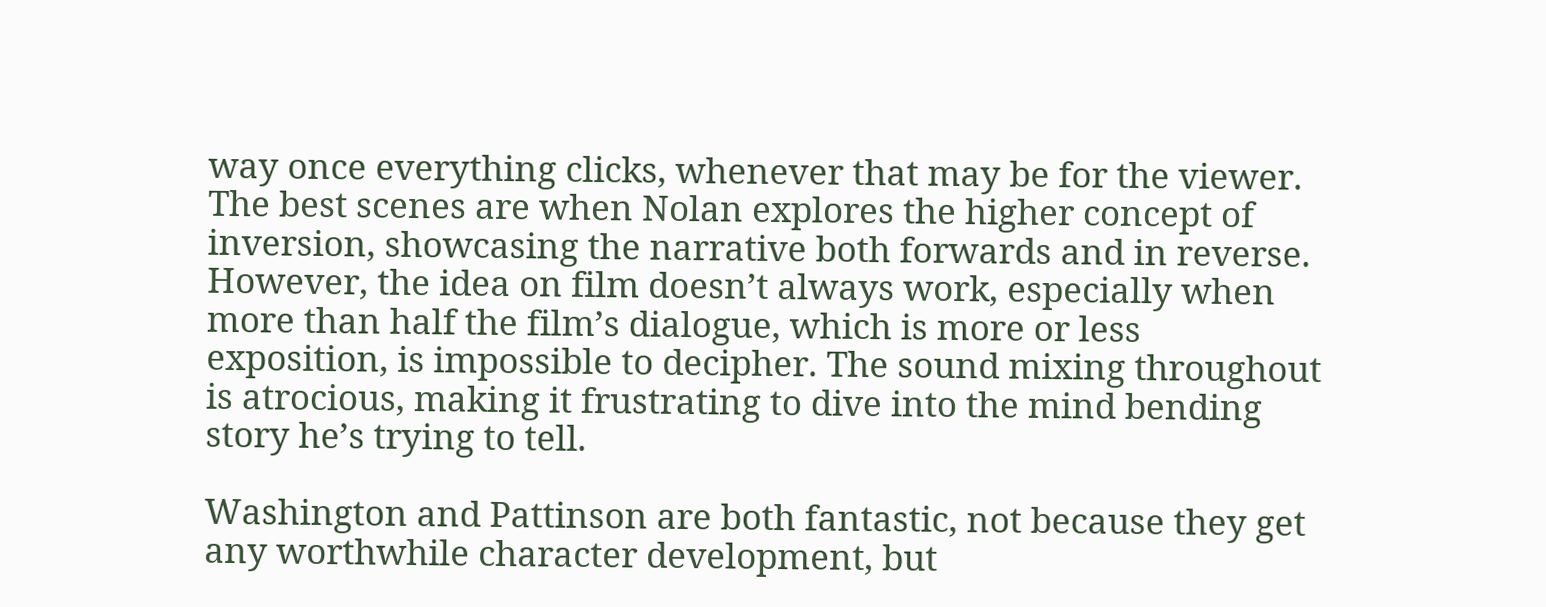way once everything clicks, whenever that may be for the viewer. The best scenes are when Nolan explores the higher concept of inversion, showcasing the narrative both forwards and in reverse. However, the idea on film doesn’t always work, especially when more than half the film’s dialogue, which is more or less exposition, is impossible to decipher. The sound mixing throughout is atrocious, making it frustrating to dive into the mind bending story he’s trying to tell.

Washington and Pattinson are both fantastic, not because they get any worthwhile character development, but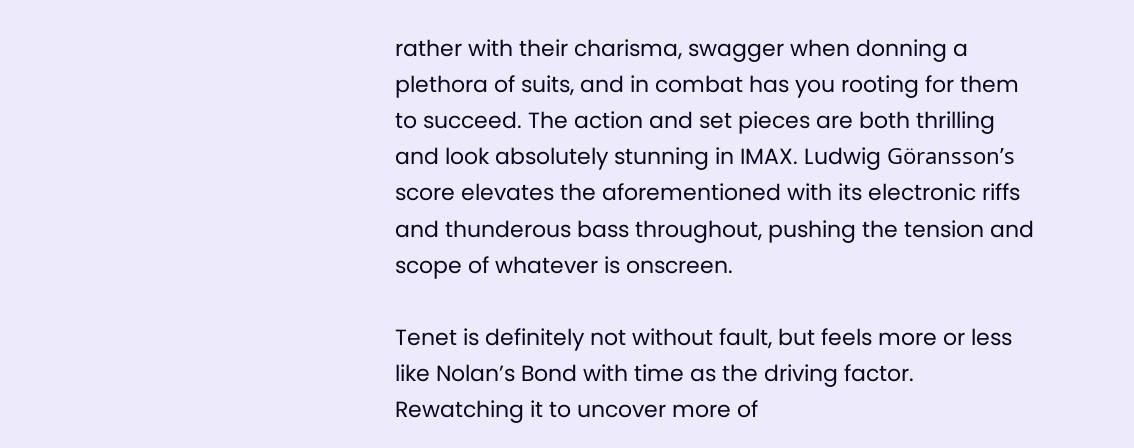rather with their charisma, swagger when donning a plethora of suits, and in combat has you rooting for them to succeed. The action and set pieces are both thrilling and look absolutely stunning in IMAX. Ludwig Göransson’s score elevates the aforementioned with its electronic riffs and thunderous bass throughout, pushing the tension and scope of whatever is onscreen.

Tenet is definitely not without fault, but feels more or less like Nolan’s Bond with time as the driving factor. Rewatching it to uncover more of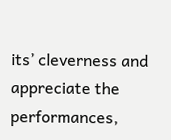its’ cleverness and appreciate the performances,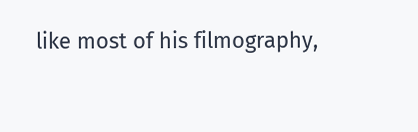like most of his filmography,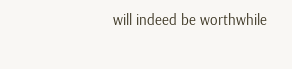will indeed be worthwhile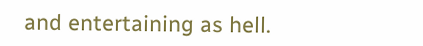and entertaining as hell.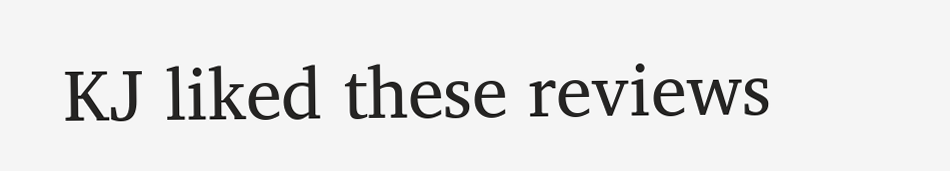KJ liked these reviews